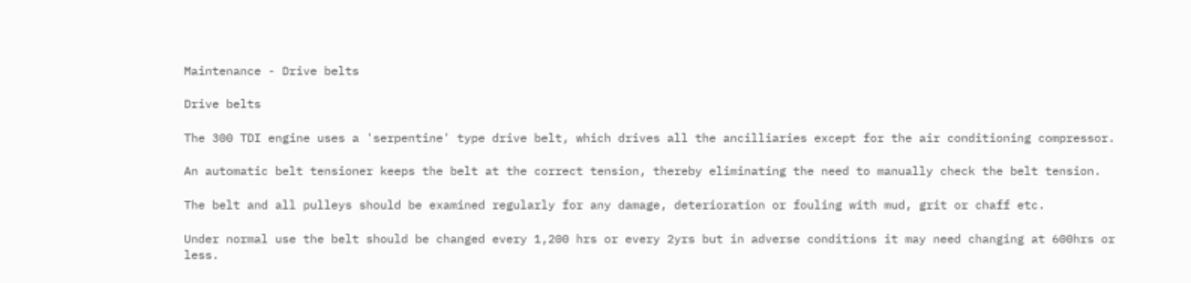Maintenance - Drive belts

Drive belts

The 300 TDI engine uses a 'serpentine' type drive belt, which drives all the ancilliaries except for the air conditioning compressor.

An automatic belt tensioner keeps the belt at the correct tension, thereby eliminating the need to manually check the belt tension.

The belt and all pulleys should be examined regularly for any damage, deterioration or fouling with mud, grit or chaff etc.

Under normal use the belt should be changed every 1,200 hrs or every 2yrs but in adverse conditions it may need changing at 600hrs or less.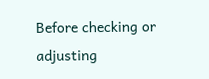Before checking or adjusting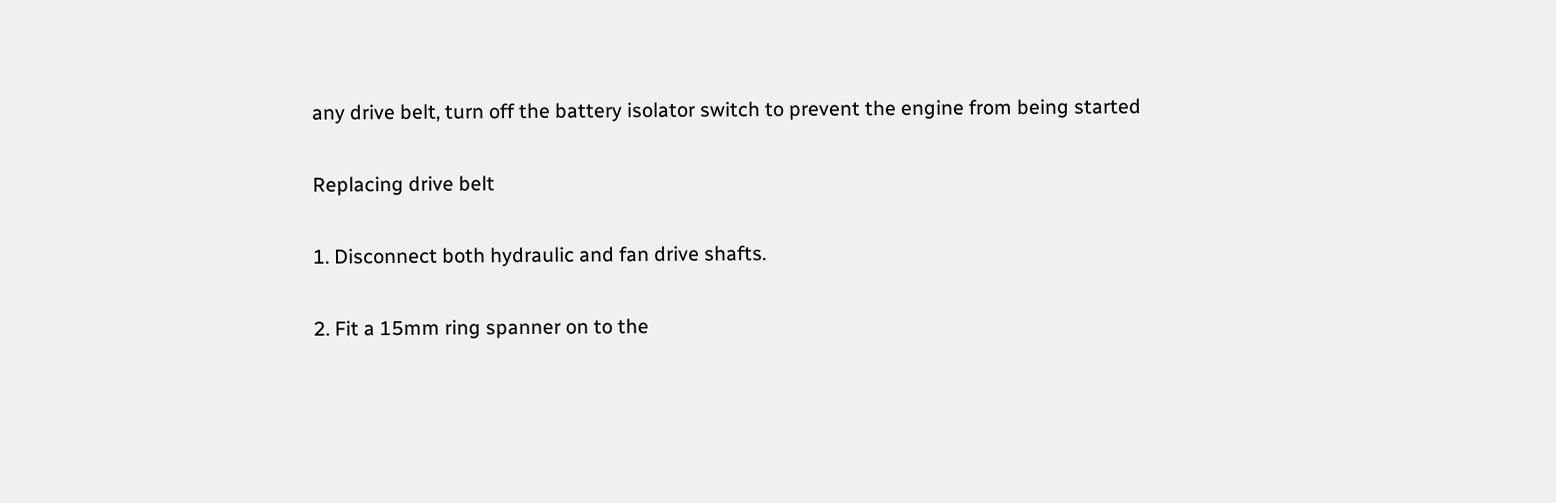any drive belt, turn off the battery isolator switch to prevent the engine from being started

Replacing drive belt

1. Disconnect both hydraulic and fan drive shafts.

2. Fit a 15mm ring spanner on to the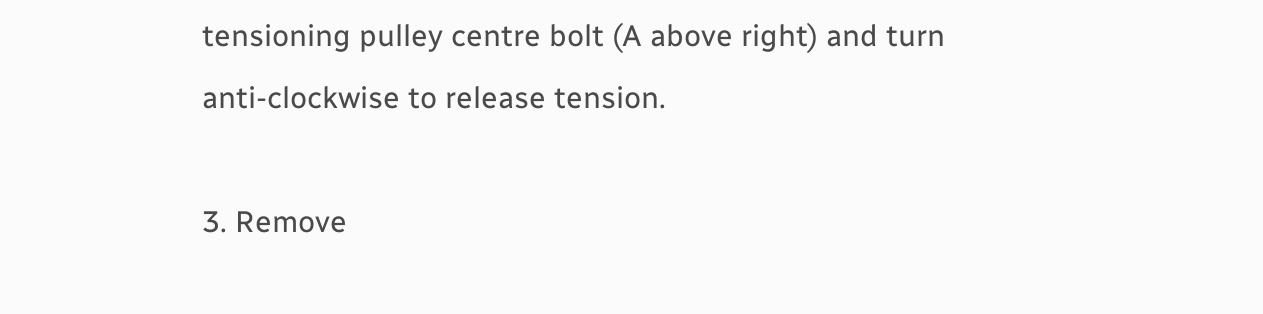tensioning pulley centre bolt (A above right) and turn anti-clockwise to release tension.

3. Remove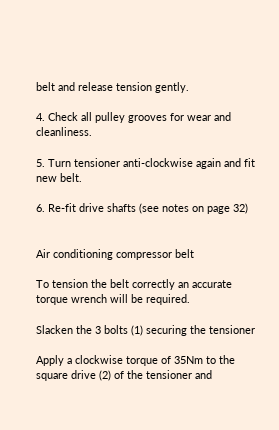belt and release tension gently.

4. Check all pulley grooves for wear and cleanliness.

5. Turn tensioner anti-clockwise again and fit new belt.

6. Re-fit drive shafts (see notes on page 32)


Air conditioning compressor belt

To tension the belt correctly an accurate torque wrench will be required.

Slacken the 3 bolts (1) securing the tensioner

Apply a clockwise torque of 35Nm to the square drive (2) of the tensioner and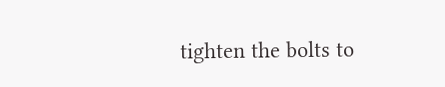tighten the bolts to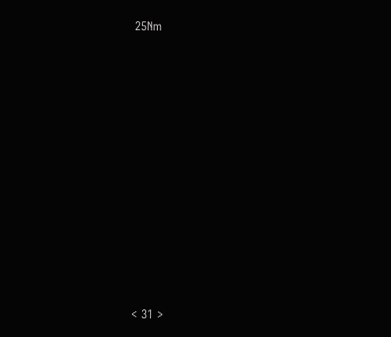25Nm











< 31 >